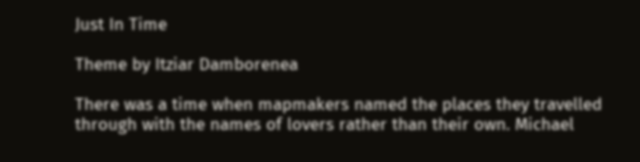Just In Time

Theme by Itziar Damborenea

There was a time when mapmakers named the places they travelled through with the names of lovers rather than their own. Michael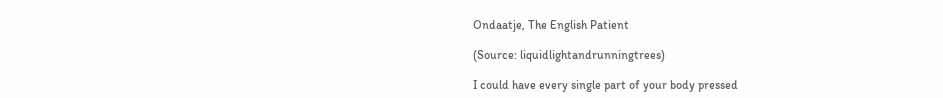Ondaatje, The English Patient

(Source: liquidlightandrunningtrees)

I could have every single part of your body pressed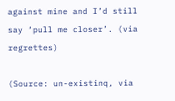against mine and I’d still say ‘pull me closer’. (via regrettes)

(Source: un-existinq, via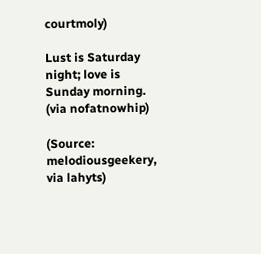courtmoly)

Lust is Saturday night; love is Sunday morning. (via nofatnowhip)

(Source: melodiousgeekery, via lahyts)